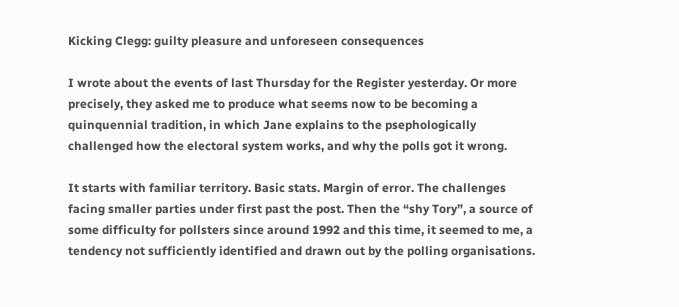Kicking Clegg: guilty pleasure and unforeseen consequences

I wrote about the events of last Thursday for the Register yesterday. Or more precisely, they asked me to produce what seems now to be becoming a quinquennial tradition, in which Jane explains to the psephologically challenged how the electoral system works, and why the polls got it wrong.

It starts with familiar territory. Basic stats. Margin of error. The challenges facing smaller parties under first past the post. Then the “shy Tory”, a source of some difficulty for pollsters since around 1992 and this time, it seemed to me, a tendency not sufficiently identified and drawn out by the polling organisations.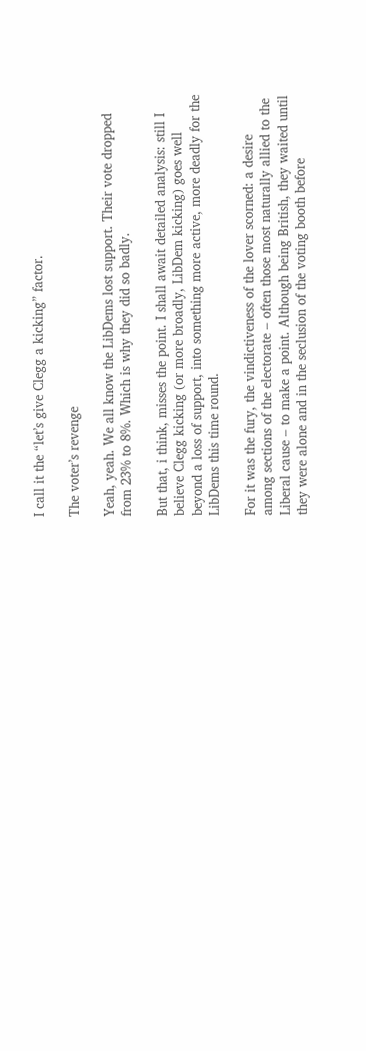I call it the “let’s give Clegg a kicking” factor.

The voter’s revenge

Yeah, yeah. We all know the LibDems lost support. Their vote dropped from 23% to 8%. Which is why they did so badly.

But that, i think, misses the point. I shall await detailed analysis: still I believe Clegg kicking (or more broadly, LibDem kicking) goes well beyond a loss of support, into something more active, more deadly for the LibDems this time round.

For it was the fury, the vindictiveness of the lover scorned: a desire among sections of the electorate – often those most naturally allied to the Liberal cause – to make a point. Although being British, they waited until they were alone and in the seclusion of the voting booth before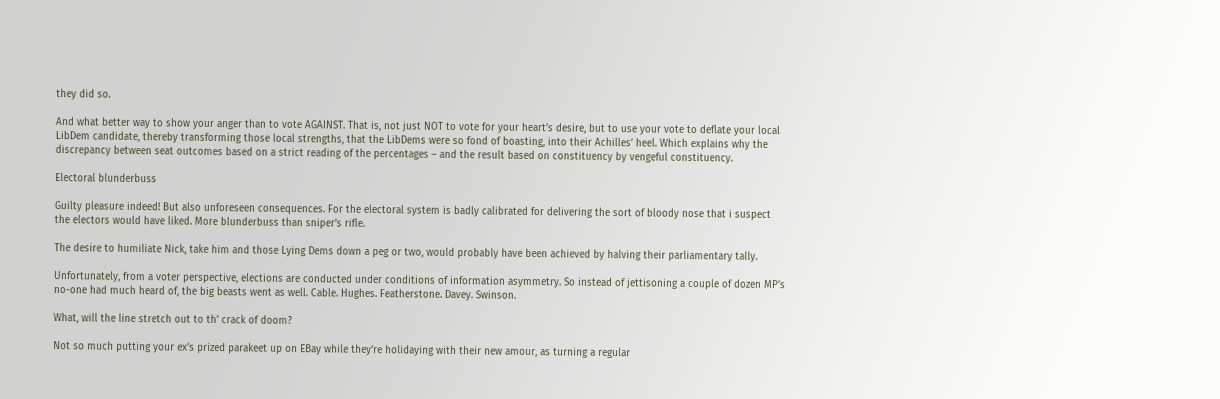they did so.

And what better way to show your anger than to vote AGAINST. That is, not just NOT to vote for your heart’s desire, but to use your vote to deflate your local LibDem candidate, thereby transforming those local strengths, that the LibDems were so fond of boasting, into their Achilles’ heel. Which explains why the discrepancy between seat outcomes based on a strict reading of the percentages – and the result based on constituency by vengeful constituency.

Electoral blunderbuss

Guilty pleasure indeed! But also unforeseen consequences. For the electoral system is badly calibrated for delivering the sort of bloody nose that i suspect the electors would have liked. More blunderbuss than sniper’s rifle.

The desire to humiliate Nick, take him and those Lying Dems down a peg or two, would probably have been achieved by halving their parliamentary tally.

Unfortunately, from a voter perspective, elections are conducted under conditions of information asymmetry. So instead of jettisoning a couple of dozen MP’s no-one had much heard of, the big beasts went as well. Cable. Hughes. Featherstone. Davey. Swinson.

What, will the line stretch out to th’ crack of doom?

Not so much putting your ex’s prized parakeet up on EBay while they’re holidaying with their new amour, as turning a regular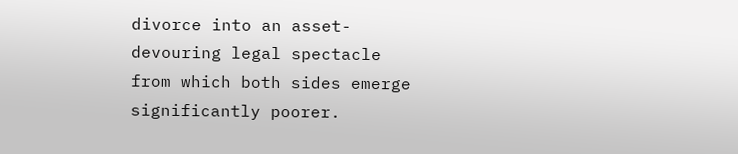divorce into an asset-devouring legal spectacle from which both sides emerge significantly poorer.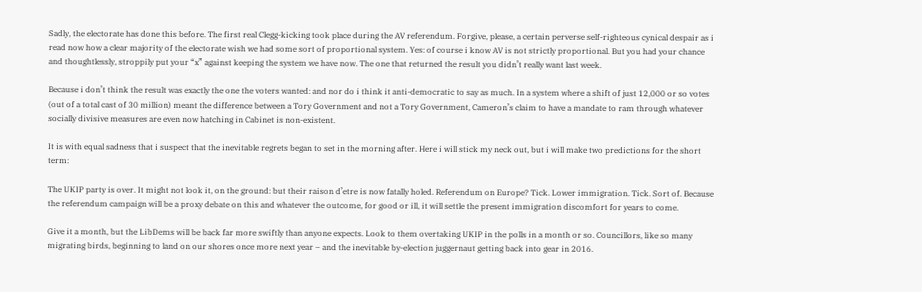Sadly, the electorate has done this before. The first real Clegg-kicking took place during the AV referendum. Forgive, please, a certain perverse self-righteous cynical despair as i read now how a clear majority of the electorate wish we had some sort of proportional system. Yes: of course i know AV is not strictly proportional. But you had your chance and thoughtlessly, stroppily put your “x” against keeping the system we have now. The one that returned the result you didn’t really want last week.

Because i don’t think the result was exactly the one the voters wanted: and nor do i think it anti-democratic to say as much. In a system where a shift of just 12,000 or so votes (out of a total cast of 30 million) meant the difference between a Tory Government and not a Tory Government, Cameron’s claim to have a mandate to ram through whatever socially divisive measures are even now hatching in Cabinet is non-existent.

It is with equal sadness that i suspect that the inevitable regrets began to set in the morning after. Here i will stick my neck out, but i will make two predictions for the short term:

The UKIP party is over. It might not look it, on the ground: but their raison d’etre is now fatally holed. Referendum on Europe? Tick. Lower immigration. Tick. Sort of. Because the referendum campaign will be a proxy debate on this and whatever the outcome, for good or ill, it will settle the present immigration discomfort for years to come.

Give it a month, but the LibDems will be back far more swiftly than anyone expects. Look to them overtaking UKIP in the polls in a month or so. Councillors, like so many migrating birds, beginning to land on our shores once more next year – and the inevitable by-election juggernaut getting back into gear in 2016.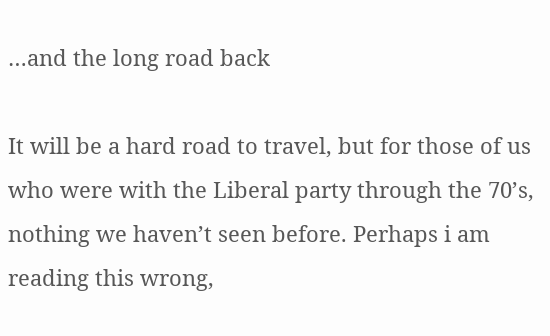…and the long road back

It will be a hard road to travel, but for those of us who were with the Liberal party through the 70’s, nothing we haven’t seen before. Perhaps i am reading this wrong,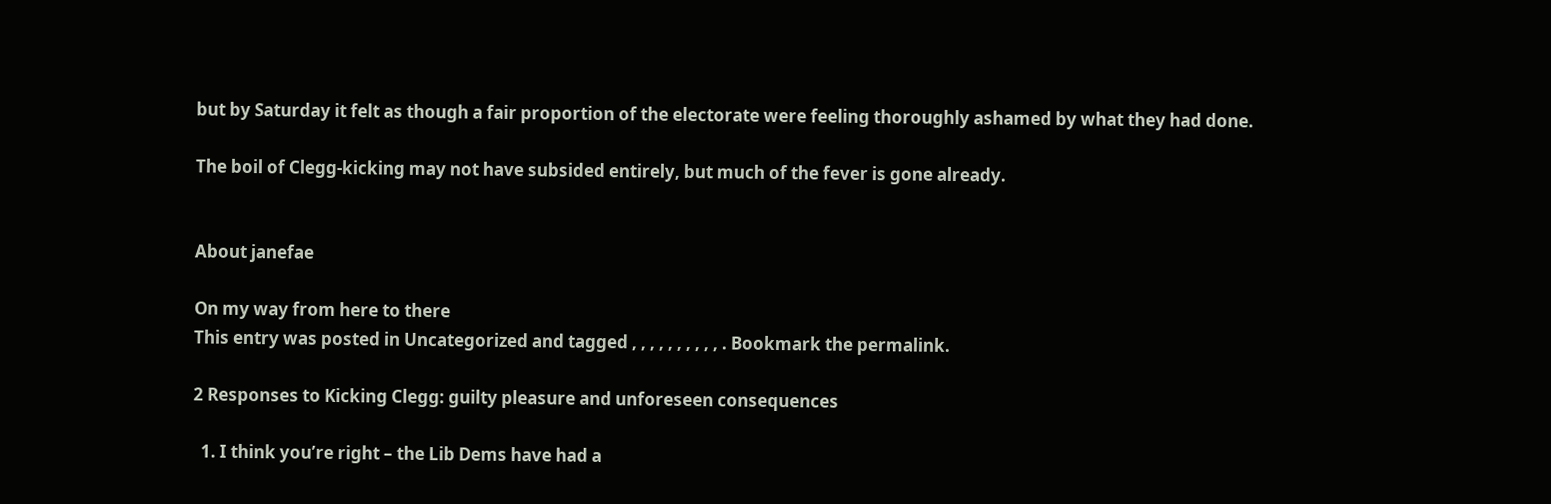but by Saturday it felt as though a fair proportion of the electorate were feeling thoroughly ashamed by what they had done.

The boil of Clegg-kicking may not have subsided entirely, but much of the fever is gone already.


About janefae

On my way from here to there
This entry was posted in Uncategorized and tagged , , , , , , , , , , . Bookmark the permalink.

2 Responses to Kicking Clegg: guilty pleasure and unforeseen consequences

  1. I think you’re right – the Lib Dems have had a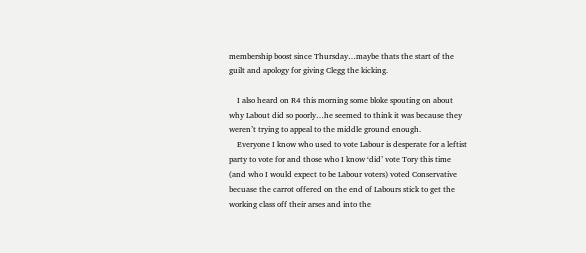membership boost since Thursday…maybe thats the start of the guilt and apology for giving Clegg the kicking.

    I also heard on R4 this morning some bloke spouting on about why Labout did so poorly…he seemed to think it was because they weren’t trying to appeal to the middle ground enough.
    Everyone I know who used to vote Labour is desperate for a leftist party to vote for and those who I know ‘did’ vote Tory this time (and who I would expect to be Labour voters) voted Conservative becuase the carrot offered on the end of Labours stick to get the working class off their arses and into the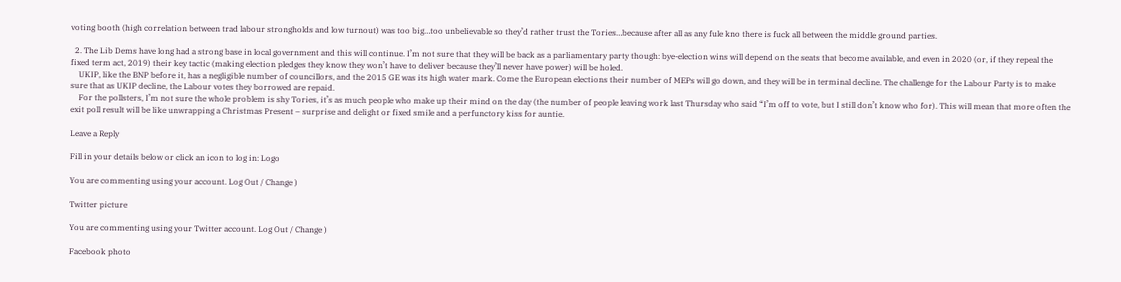voting booth (high correlation between trad labour strongholds and low turnout) was too big…too unbelievable so they’d rather trust the Tories…because after all as any fule kno there is fuck all between the middle ground parties.

  2. The Lib Dems have long had a strong base in local government and this will continue. I’m not sure that they will be back as a parliamentary party though: bye-election wins will depend on the seats that become available, and even in 2020 (or, if they repeal the fixed term act, 2019) their key tactic (making election pledges they know they won’t have to deliver because they’ll never have power) will be holed.
    UKIP, like the BNP before it, has a negligible number of councillors, and the 2015 GE was its high water mark. Come the European elections their number of MEPs will go down, and they will be in terminal decline. The challenge for the Labour Party is to make sure that as UKIP decline, the Labour votes they borrowed are repaid.
    For the pollsters, I’m not sure the whole problem is shy Tories, it’s as much people who make up their mind on the day (the number of people leaving work last Thursday who said “I’m off to vote, but I still don’t know who for). This will mean that more often the exit poll result will be like unwrapping a Christmas Present – surprise and delight or fixed smile and a perfunctory kiss for auntie.

Leave a Reply

Fill in your details below or click an icon to log in: Logo

You are commenting using your account. Log Out / Change )

Twitter picture

You are commenting using your Twitter account. Log Out / Change )

Facebook photo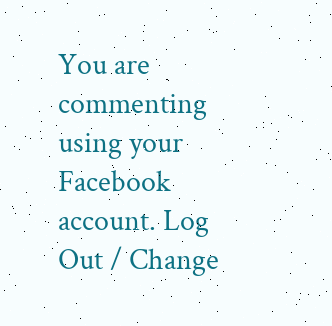You are commenting using your Facebook account. Log Out / Change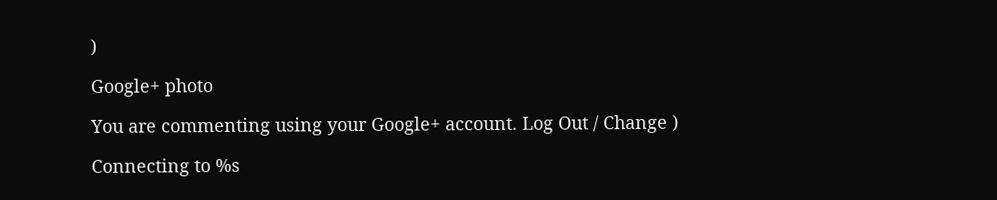)

Google+ photo

You are commenting using your Google+ account. Log Out / Change )

Connecting to %s